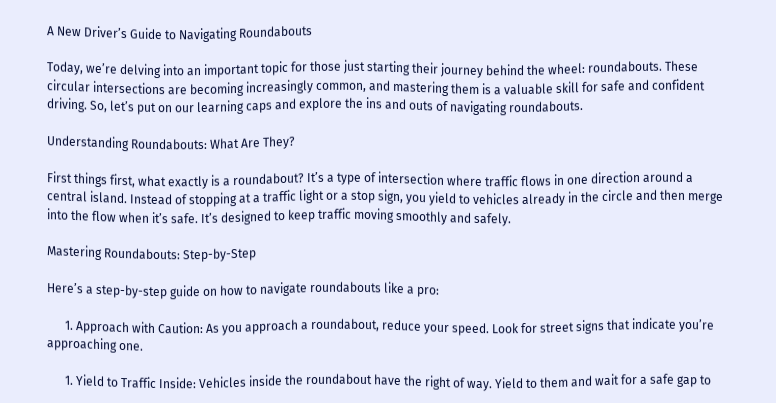A New Driver’s Guide to Navigating Roundabouts

Today, we’re delving into an important topic for those just starting their journey behind the wheel: roundabouts. These circular intersections are becoming increasingly common, and mastering them is a valuable skill for safe and confident driving. So, let’s put on our learning caps and explore the ins and outs of navigating roundabouts.

Understanding Roundabouts: What Are They?

First things first, what exactly is a roundabout? It’s a type of intersection where traffic flows in one direction around a central island. Instead of stopping at a traffic light or a stop sign, you yield to vehicles already in the circle and then merge into the flow when it’s safe. It’s designed to keep traffic moving smoothly and safely.

Mastering Roundabouts: Step-by-Step

Here’s a step-by-step guide on how to navigate roundabouts like a pro:

      1. Approach with Caution: As you approach a roundabout, reduce your speed. Look for street signs that indicate you’re approaching one.

      1. Yield to Traffic Inside: Vehicles inside the roundabout have the right of way. Yield to them and wait for a safe gap to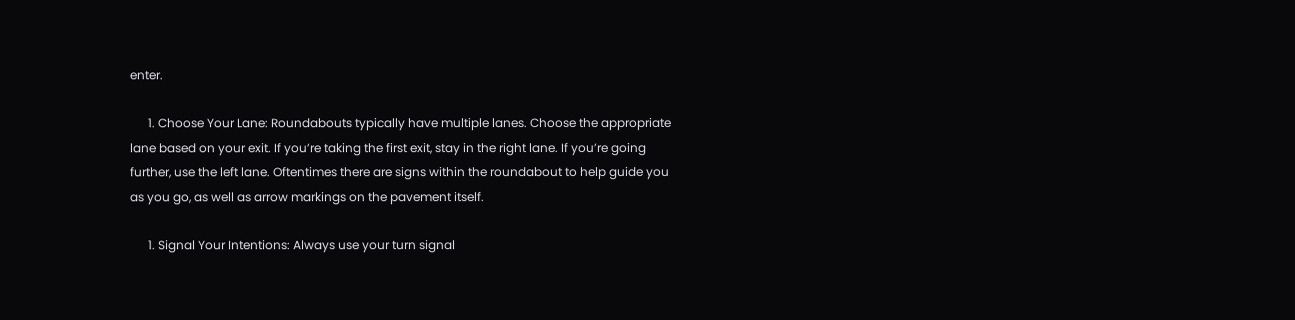enter.

      1. Choose Your Lane: Roundabouts typically have multiple lanes. Choose the appropriate lane based on your exit. If you’re taking the first exit, stay in the right lane. If you’re going further, use the left lane. Oftentimes there are signs within the roundabout to help guide you as you go, as well as arrow markings on the pavement itself.

      1. Signal Your Intentions: Always use your turn signal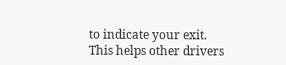to indicate your exit. This helps other drivers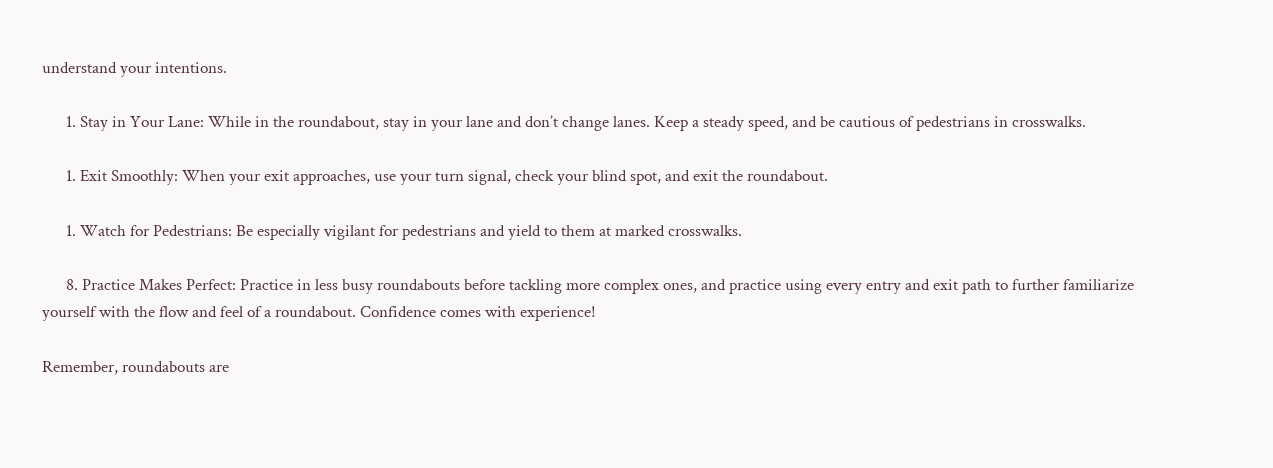understand your intentions.

      1. Stay in Your Lane: While in the roundabout, stay in your lane and don’t change lanes. Keep a steady speed, and be cautious of pedestrians in crosswalks.

      1. Exit Smoothly: When your exit approaches, use your turn signal, check your blind spot, and exit the roundabout.

      1. Watch for Pedestrians: Be especially vigilant for pedestrians and yield to them at marked crosswalks.

      8. Practice Makes Perfect: Practice in less busy roundabouts before tackling more complex ones, and practice using every entry and exit path to further familiarize yourself with the flow and feel of a roundabout. Confidence comes with experience!

Remember, roundabouts are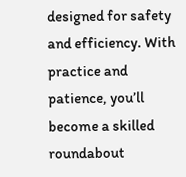designed for safety and efficiency. With practice and patience, you’ll become a skilled roundabout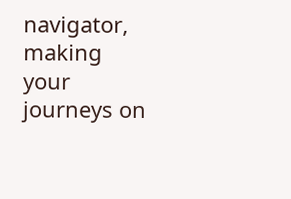navigator, making your journeys on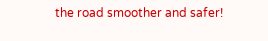the road smoother and safer!